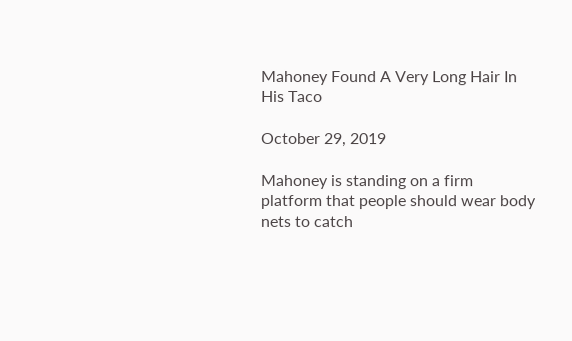Mahoney Found A Very Long Hair In His Taco

October 29, 2019

Mahoney is standing on a firm platform that people should wear body nets to catch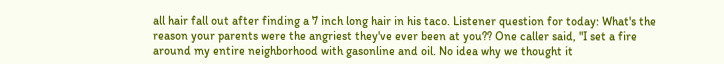all hair fall out after finding a 7 inch long hair in his taco. Listener question for today: What's the reason your parents were the angriest they've ever been at you?? One caller said, "I set a fire around my entire neighborhood with gasonline and oil. No idea why we thought it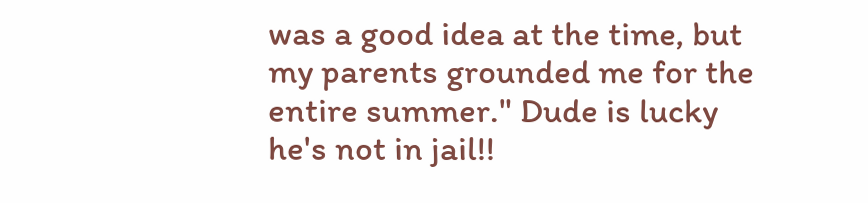was a good idea at the time, but my parents grounded me for the entire summer." Dude is lucky he's not in jail!!